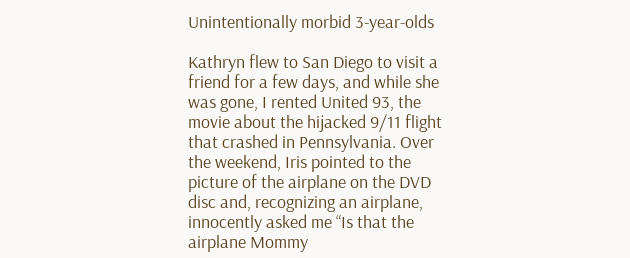Unintentionally morbid 3-year-olds

Kathryn flew to San Diego to visit a friend for a few days, and while she was gone, I rented United 93, the movie about the hijacked 9/11 flight that crashed in Pennsylvania. Over the weekend, Iris pointed to the picture of the airplane on the DVD disc and, recognizing an airplane, innocently asked me “Is that the airplane Mommy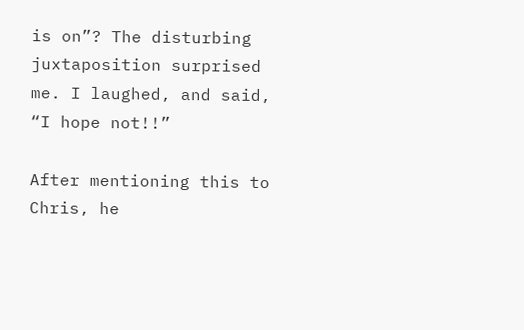is on”? The disturbing juxtaposition surprised me. I laughed, and said, “I hope not!!”

After mentioning this to Chris, he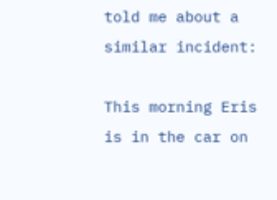told me about a similar incident:

This morning Eris is in the car on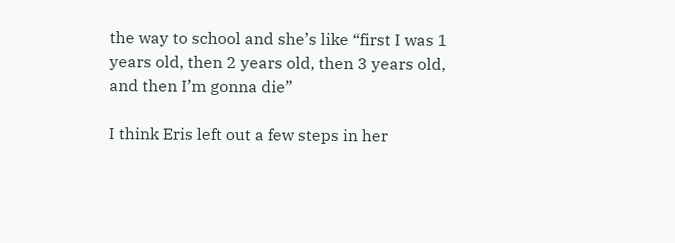the way to school and she’s like “first I was 1 years old, then 2 years old, then 3 years old, and then I’m gonna die”

I think Eris left out a few steps in her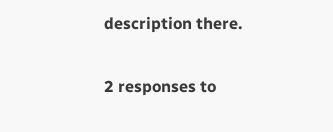description there.

2 responses to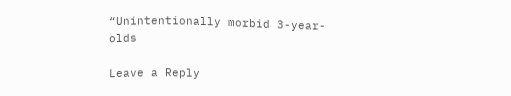“Unintentionally morbid 3-year-olds

Leave a Reply